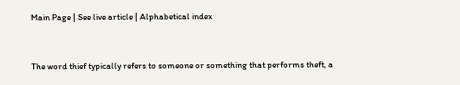Main Page | See live article | Alphabetical index


The word thief typically refers to someone or something that performs theft, a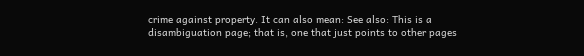crime against property. It can also mean: See also: This is a disambiguation page; that is, one that just points to other pages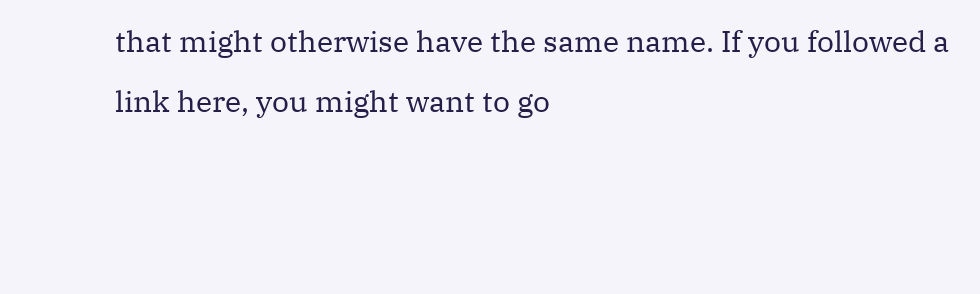that might otherwise have the same name. If you followed a link here, you might want to go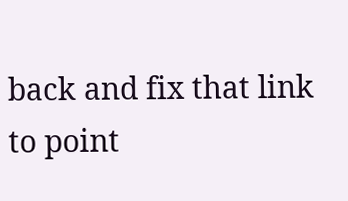back and fix that link to point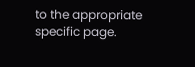to the appropriate specific page.